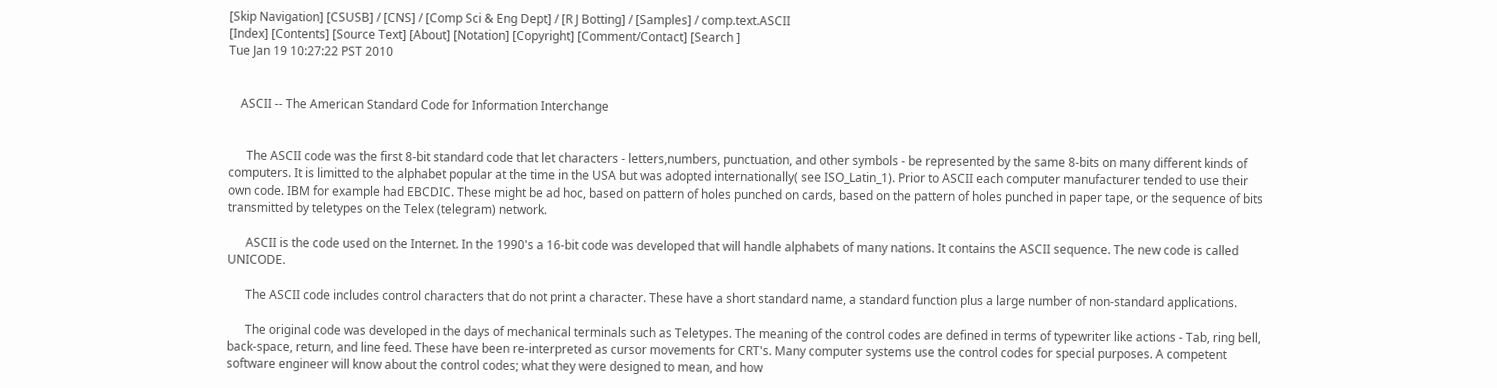[Skip Navigation] [CSUSB] / [CNS] / [Comp Sci & Eng Dept] / [R J Botting] / [Samples] / comp.text.ASCII
[Index] [Contents] [Source Text] [About] [Notation] [Copyright] [Comment/Contact] [Search ]
Tue Jan 19 10:27:22 PST 2010


    ASCII -- The American Standard Code for Information Interchange


      The ASCII code was the first 8-bit standard code that let characters - letters,numbers, punctuation, and other symbols - be represented by the same 8-bits on many different kinds of computers. It is limitted to the alphabet popular at the time in the USA but was adopted internationally( see ISO_Latin_1). Prior to ASCII each computer manufacturer tended to use their own code. IBM for example had EBCDIC. These might be ad hoc, based on pattern of holes punched on cards, based on the pattern of holes punched in paper tape, or the sequence of bits transmitted by teletypes on the Telex (telegram) network.

      ASCII is the code used on the Internet. In the 1990's a 16-bit code was developed that will handle alphabets of many nations. It contains the ASCII sequence. The new code is called UNICODE.

      The ASCII code includes control characters that do not print a character. These have a short standard name, a standard function plus a large number of non-standard applications.

      The original code was developed in the days of mechanical terminals such as Teletypes. The meaning of the control codes are defined in terms of typewriter like actions - Tab, ring bell, back-space, return, and line feed. These have been re-interpreted as cursor movements for CRT's. Many computer systems use the control codes for special purposes. A competent software engineer will know about the control codes; what they were designed to mean, and how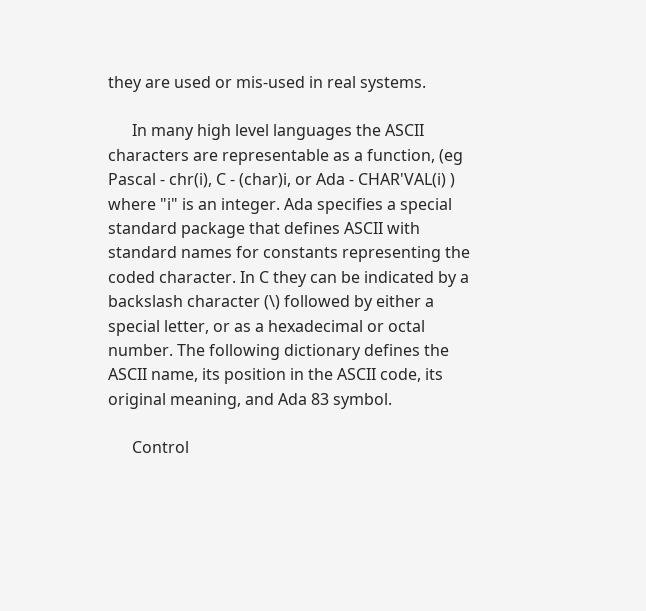they are used or mis-used in real systems.

      In many high level languages the ASCII characters are representable as a function, (eg Pascal - chr(i), C - (char)i, or Ada - CHAR'VAL(i) ) where "i" is an integer. Ada specifies a special standard package that defines ASCII with standard names for constants representing the coded character. In C they can be indicated by a backslash character (\) followed by either a special letter, or as a hexadecimal or octal number. The following dictionary defines the ASCII name, its position in the ASCII code, its original meaning, and Ada 83 symbol.

      Control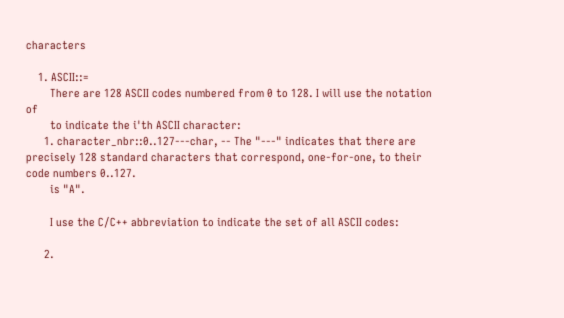characters

    1. ASCII::=
        There are 128 ASCII codes numbered from 0 to 128. I will use the notation of
        to indicate the i'th ASCII character:
      1. character_nbr::0..127---char, -- The "---" indicates that there are precisely 128 standard characters that correspond, one-for-one, to their code numbers 0..127.
        is "A".

        I use the C/C++ abbreviation to indicate the set of all ASCII codes:

      2.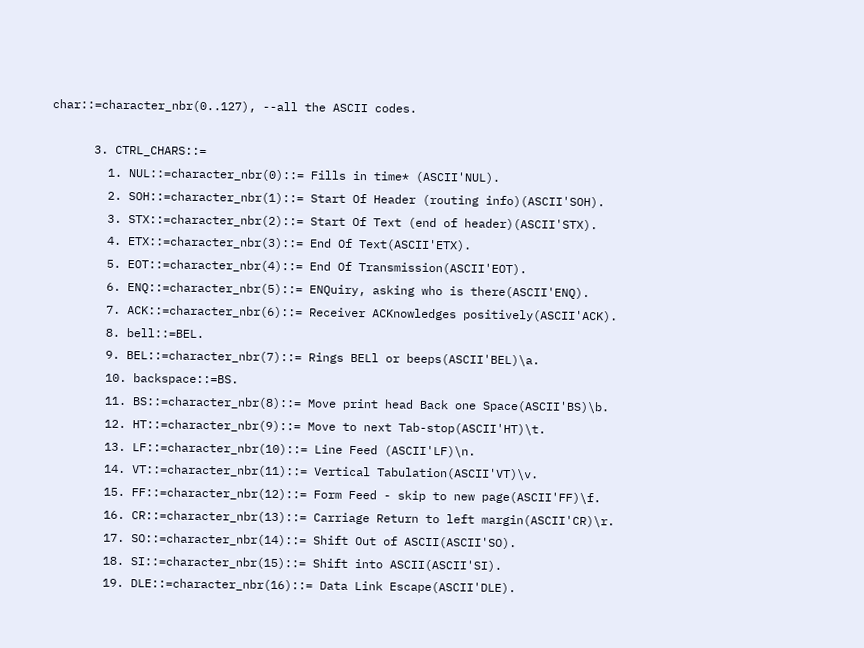char::=character_nbr(0..127), --all the ASCII codes.

      3. CTRL_CHARS::=
        1. NUL::=character_nbr(0)::= Fills in time* (ASCII'NUL).
        2. SOH::=character_nbr(1)::= Start Of Header (routing info)(ASCII'SOH).
        3. STX::=character_nbr(2)::= Start Of Text (end of header)(ASCII'STX).
        4. ETX::=character_nbr(3)::= End Of Text(ASCII'ETX).
        5. EOT::=character_nbr(4)::= End Of Transmission(ASCII'EOT).
        6. ENQ::=character_nbr(5)::= ENQuiry, asking who is there(ASCII'ENQ).
        7. ACK::=character_nbr(6)::= Receiver ACKnowledges positively(ASCII'ACK).
        8. bell::=BEL.
        9. BEL::=character_nbr(7)::= Rings BELl or beeps(ASCII'BEL)\a.
        10. backspace::=BS.
        11. BS::=character_nbr(8)::= Move print head Back one Space(ASCII'BS)\b.
        12. HT::=character_nbr(9)::= Move to next Tab-stop(ASCII'HT)\t.
        13. LF::=character_nbr(10)::= Line Feed (ASCII'LF)\n.
        14. VT::=character_nbr(11)::= Vertical Tabulation(ASCII'VT)\v.
        15. FF::=character_nbr(12)::= Form Feed - skip to new page(ASCII'FF)\f.
        16. CR::=character_nbr(13)::= Carriage Return to left margin(ASCII'CR)\r.
        17. SO::=character_nbr(14)::= Shift Out of ASCII(ASCII'SO).
        18. SI::=character_nbr(15)::= Shift into ASCII(ASCII'SI).
        19. DLE::=character_nbr(16)::= Data Link Escape(ASCII'DLE).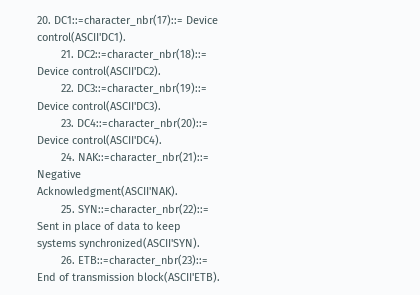20. DC1::=character_nbr(17)::= Device control(ASCII'DC1).
        21. DC2::=character_nbr(18)::= Device control(ASCII'DC2).
        22. DC3::=character_nbr(19)::= Device control(ASCII'DC3).
        23. DC4::=character_nbr(20)::= Device control(ASCII'DC4).
        24. NAK::=character_nbr(21)::= Negative Acknowledgment(ASCII'NAK).
        25. SYN::=character_nbr(22)::= Sent in place of data to keep systems synchronized(ASCII'SYN).
        26. ETB::=character_nbr(23)::= End of transmission block(ASCII'ETB).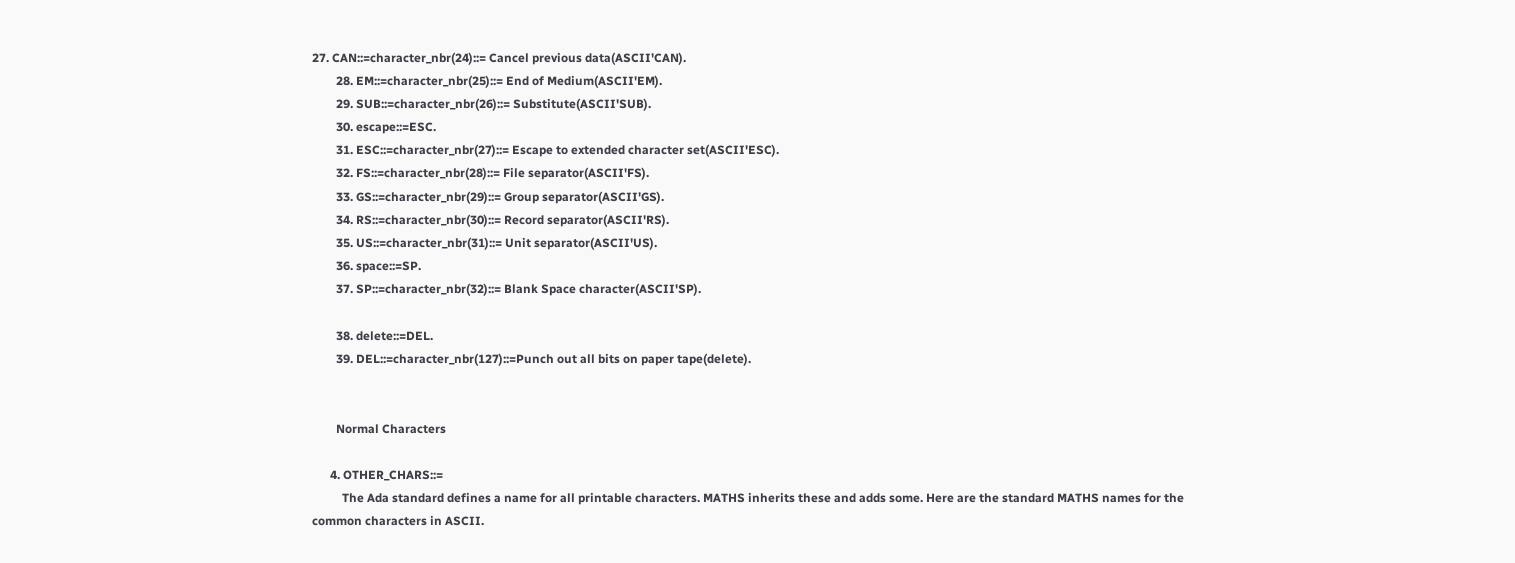27. CAN::=character_nbr(24)::= Cancel previous data(ASCII'CAN).
        28. EM::=character_nbr(25)::= End of Medium(ASCII'EM).
        29. SUB::=character_nbr(26)::= Substitute(ASCII'SUB).
        30. escape::=ESC.
        31. ESC::=character_nbr(27)::= Escape to extended character set(ASCII'ESC).
        32. FS::=character_nbr(28)::= File separator(ASCII'FS).
        33. GS::=character_nbr(29)::= Group separator(ASCII'GS).
        34. RS::=character_nbr(30)::= Record separator(ASCII'RS).
        35. US::=character_nbr(31)::= Unit separator(ASCII'US).
        36. space::=SP.
        37. SP::=character_nbr(32)::= Blank Space character(ASCII'SP).

        38. delete::=DEL.
        39. DEL::=character_nbr(127)::=Punch out all bits on paper tape(delete).


        Normal Characters

      4. OTHER_CHARS::=
          The Ada standard defines a name for all printable characters. MATHS inherits these and adds some. Here are the standard MATHS names for the common characters in ASCII.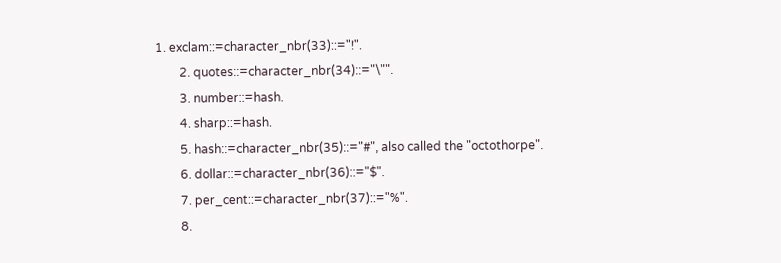1. exclam::=character_nbr(33)::="!".
        2. quotes::=character_nbr(34)::="\"".
        3. number::=hash.
        4. sharp::=hash.
        5. hash::=character_nbr(35)::="#", also called the "octothorpe".
        6. dollar::=character_nbr(36)::="$".
        7. per_cent::=character_nbr(37)::="%".
        8.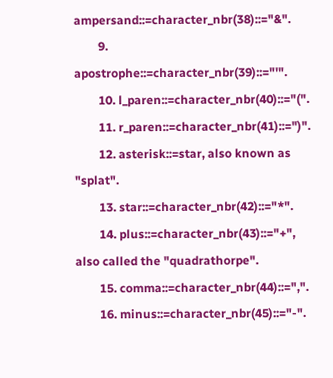ampersand::=character_nbr(38)::="&".
        9. apostrophe::=character_nbr(39)::="'".
        10. l_paren::=character_nbr(40)::="(".
        11. r_paren::=character_nbr(41)::=")".
        12. asterisk::=star, also known as "splat".
        13. star::=character_nbr(42)::="*".
        14. plus::=character_nbr(43)::="+", also called the "quadrathorpe".
        15. comma::=character_nbr(44)::=",".
        16. minus::=character_nbr(45)::="-".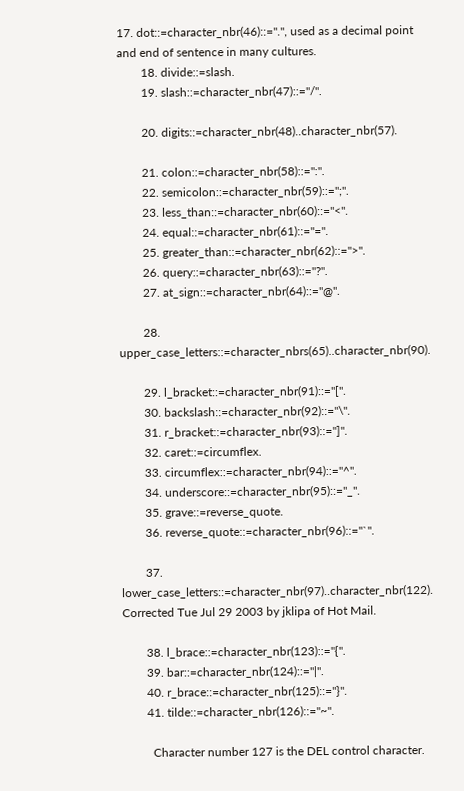17. dot::=character_nbr(46)::=".", used as a decimal point and end of sentence in many cultures.
        18. divide::=slash.
        19. slash::=character_nbr(47)::="/".

        20. digits::=character_nbr(48)..character_nbr(57).

        21. colon::=character_nbr(58)::=":".
        22. semicolon::=character_nbr(59)::=";".
        23. less_than::=character_nbr(60)::="<".
        24. equal::=character_nbr(61)::="=".
        25. greater_than::=character_nbr(62)::=">".
        26. query::=character_nbr(63)::="?".
        27. at_sign::=character_nbr(64)::="@".

        28. upper_case_letters::=character_nbrs(65)..character_nbr(90).

        29. l_bracket::=character_nbr(91)::="[".
        30. backslash::=character_nbr(92)::="\".
        31. r_bracket::=character_nbr(93)::="]".
        32. caret::=circumflex.
        33. circumflex::=character_nbr(94)::="^".
        34. underscore::=character_nbr(95)::="_".
        35. grave::=reverse_quote.
        36. reverse_quote::=character_nbr(96)::="`".

        37. lower_case_letters::=character_nbr(97)..character_nbr(122). Corrected Tue Jul 29 2003 by jklipa of Hot Mail.

        38. l_brace::=character_nbr(123)::="{".
        39. bar::=character_nbr(124)::="|".
        40. r_brace::=character_nbr(125)::="}".
        41. tilde::=character_nbr(126)::="~".

          Character number 127 is the DEL control character.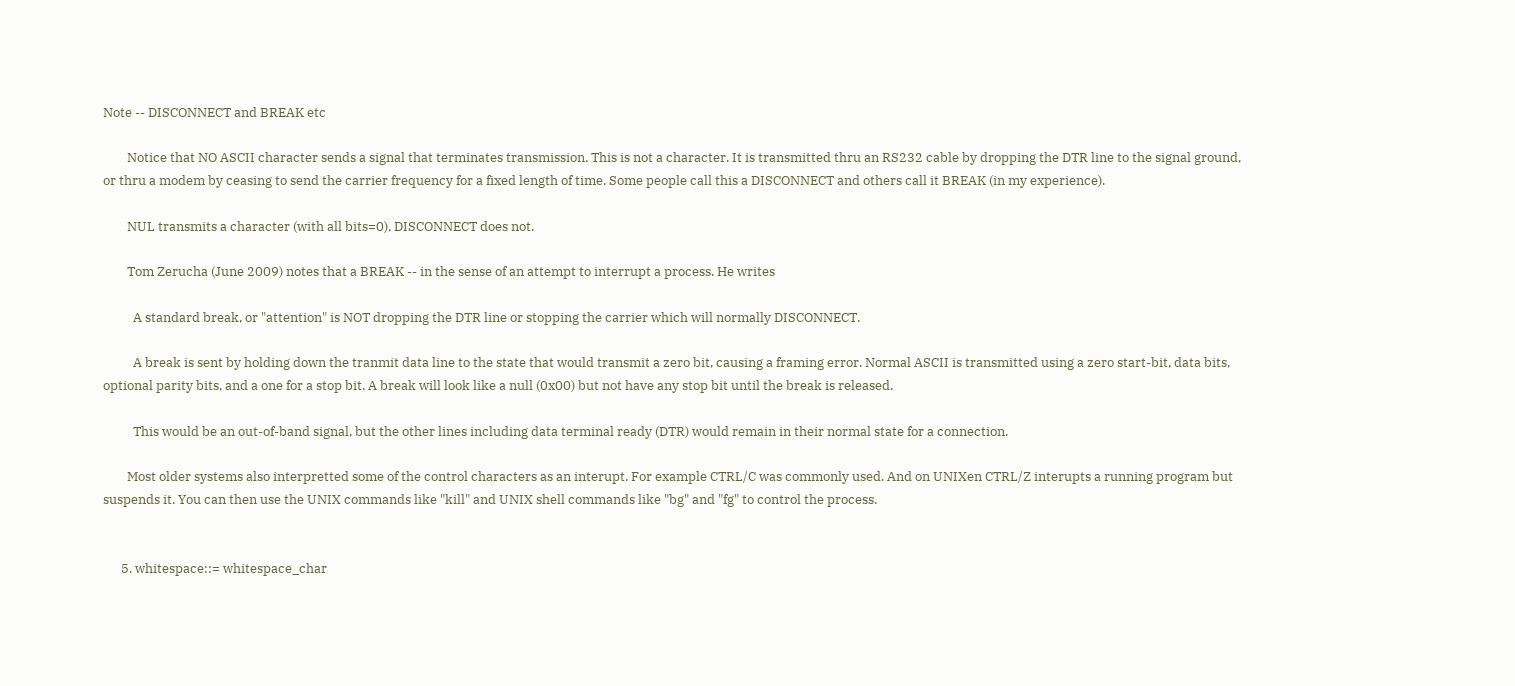Note -- DISCONNECT and BREAK etc

        Notice that NO ASCII character sends a signal that terminates transmission. This is not a character. It is transmitted thru an RS232 cable by dropping the DTR line to the signal ground, or thru a modem by ceasing to send the carrier frequency for a fixed length of time. Some people call this a DISCONNECT and others call it BREAK (in my experience).

        NUL transmits a character (with all bits=0), DISCONNECT does not.

        Tom Zerucha (June 2009) notes that a BREAK -- in the sense of an attempt to interrupt a process. He writes

          A standard break, or "attention" is NOT dropping the DTR line or stopping the carrier which will normally DISCONNECT.

          A break is sent by holding down the tranmit data line to the state that would transmit a zero bit, causing a framing error. Normal ASCII is transmitted using a zero start-bit, data bits, optional parity bits, and a one for a stop bit. A break will look like a null (0x00) but not have any stop bit until the break is released.

          This would be an out-of-band signal, but the other lines including data terminal ready (DTR) would remain in their normal state for a connection.

        Most older systems also interpretted some of the control characters as an interupt. For example CTRL/C was commonly used. And on UNIXen CTRL/Z interupts a running program but suspends it. You can then use the UNIX commands like "kill" and UNIX shell commands like "bg" and "fg" to control the process.


      5. whitespace::= whitespace_char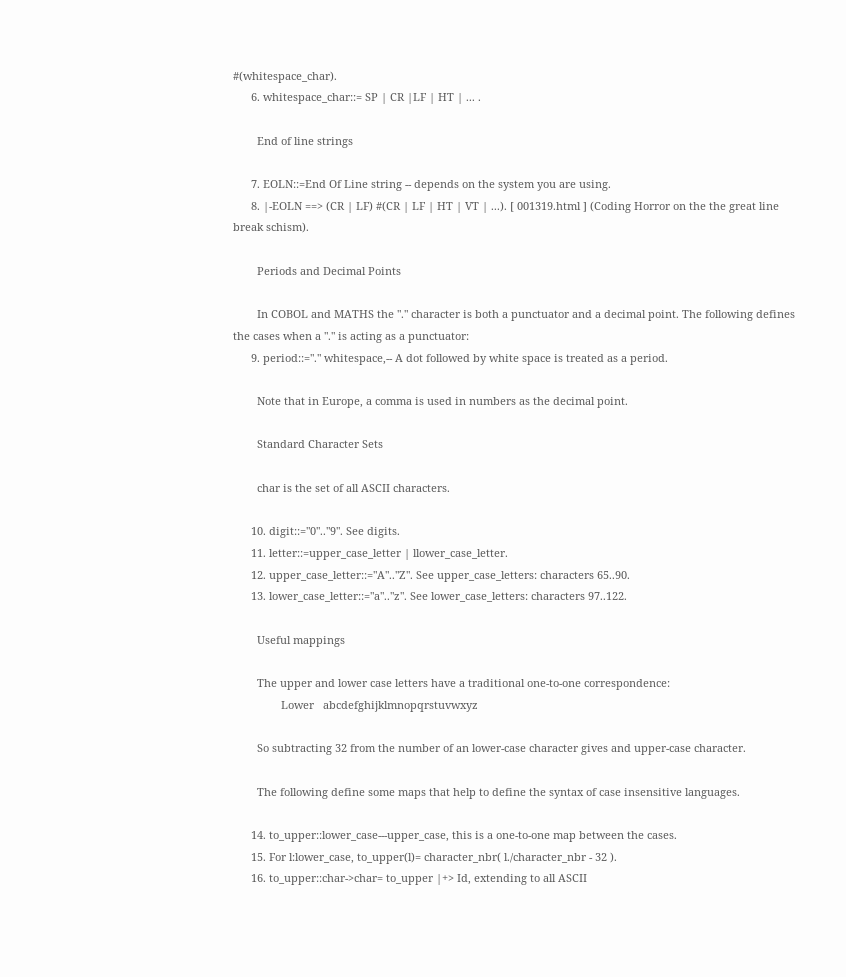#(whitespace_char).
      6. whitespace_char::= SP | CR |LF | HT | ... .

        End of line strings

      7. EOLN::=End Of Line string -- depends on the system you are using.
      8. |-EOLN ==> (CR | LF) #(CR | LF | HT | VT | ...). [ 001319.html ] (Coding Horror on the the great line break schism).

        Periods and Decimal Points

        In COBOL and MATHS the "." character is both a punctuator and a decimal point. The following defines the cases when a "." is acting as a punctuator:
      9. period::="." whitespace,-- A dot followed by white space is treated as a period.

        Note that in Europe, a comma is used in numbers as the decimal point.

        Standard Character Sets

        char is the set of all ASCII characters.

      10. digit::="0".."9". See digits.
      11. letter::=upper_case_letter | llower_case_letter.
      12. upper_case_letter::="A".."Z". See upper_case_letters: characters 65..90.
      13. lower_case_letter::="a".."z". See lower_case_letters: characters 97..122.

        Useful mappings

        The upper and lower case letters have a traditional one-to-one correspondence:
                Lower   abcdefghijklmnopqrstuvwxyz

        So subtracting 32 from the number of an lower-case character gives and upper-case character.

        The following define some maps that help to define the syntax of case insensitive languages.

      14. to_upper::lower_case---upper_case, this is a one-to-one map between the cases.
      15. For l:lower_case, to_upper(l)= character_nbr( l./character_nbr - 32 ).
      16. to_upper::char->char= to_upper |+> Id, extending to all ASCII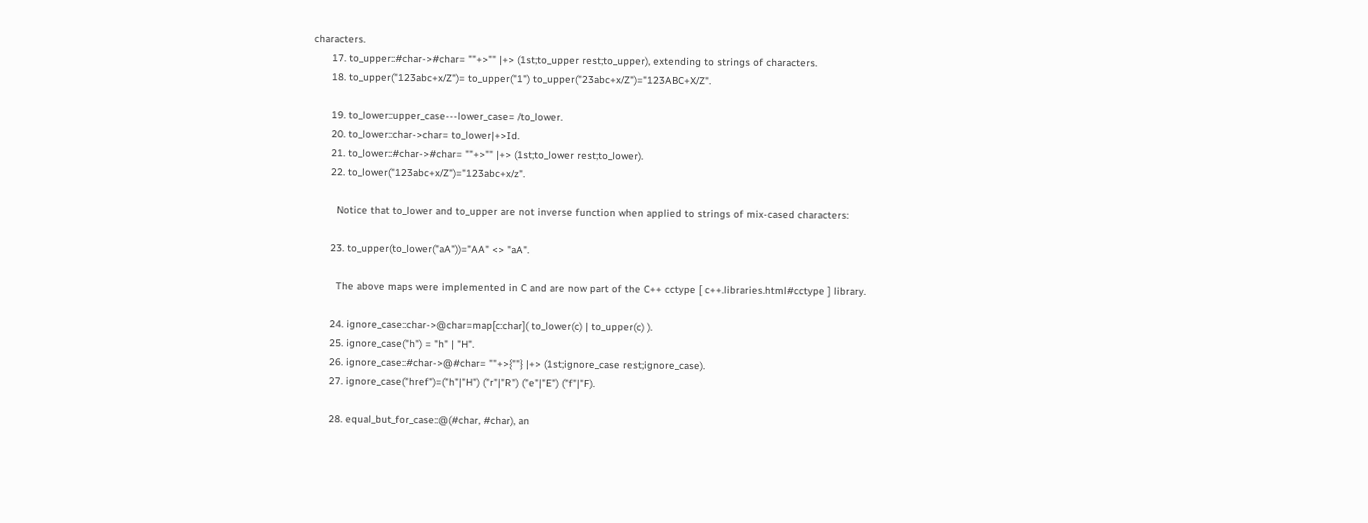characters.
      17. to_upper::#char->#char= ""+>"" |+> (1st;to_upper rest;to_upper), extending to strings of characters.
      18. to_upper("123abc+x/Z")= to_upper("1") to_upper("23abc+x/Z")="123ABC+X/Z".

      19. to_lower::upper_case---lower_case= /to_lower.
      20. to_lower::char->char= to_lower|+>Id.
      21. to_lower::#char->#char= ""+>"" |+> (1st;to_lower rest;to_lower).
      22. to_lower("123abc+x/Z")="123abc+x/z".

        Notice that to_lower and to_upper are not inverse function when applied to strings of mix-cased characters:

      23. to_upper(to_lower("aA"))="AA" <> "aA".

        The above maps were implemented in C and are now part of the C++ cctype [ c++.libraries.html#cctype ] library.

      24. ignore_case::char->@char=map[c:char]( to_lower(c) | to_upper(c) ).
      25. ignore_case("h") = "h" | "H".
      26. ignore_case::#char->@#char= ""+>{""} |+> (1st;ignore_case rest;ignore_case).
      27. ignore_case("href")=("h"|"H") ("r"|"R") ("e"|"E") ("f"|"F).

      28. equal_but_for_case::@(#char, #char), an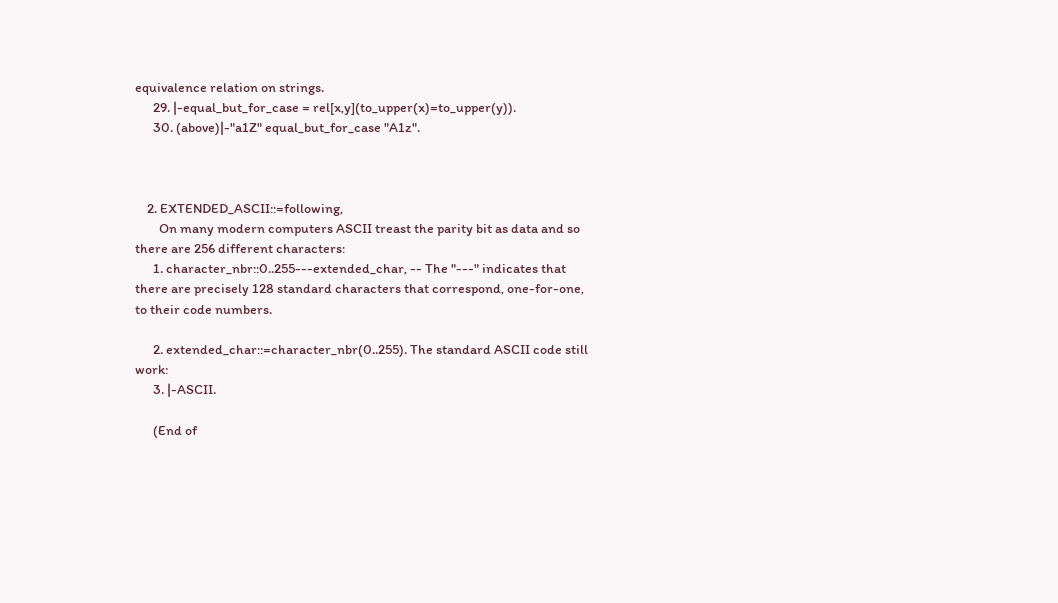equivalence relation on strings.
      29. |-equal_but_for_case = rel[x,y](to_upper(x)=to_upper(y)).
      30. (above)|-"a1Z" equal_but_for_case "A1z".



    2. EXTENDED_ASCII::=following,
        On many modern computers ASCII treast the parity bit as data and so there are 256 different characters:
      1. character_nbr::0..255---extended_char, -- The "---" indicates that there are precisely 128 standard characters that correspond, one-for-one, to their code numbers.

      2. extended_char::=character_nbr(0..255). The standard ASCII code still work:
      3. |-ASCII.

      (End of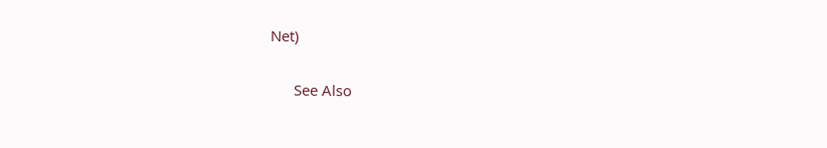Net)

      See Also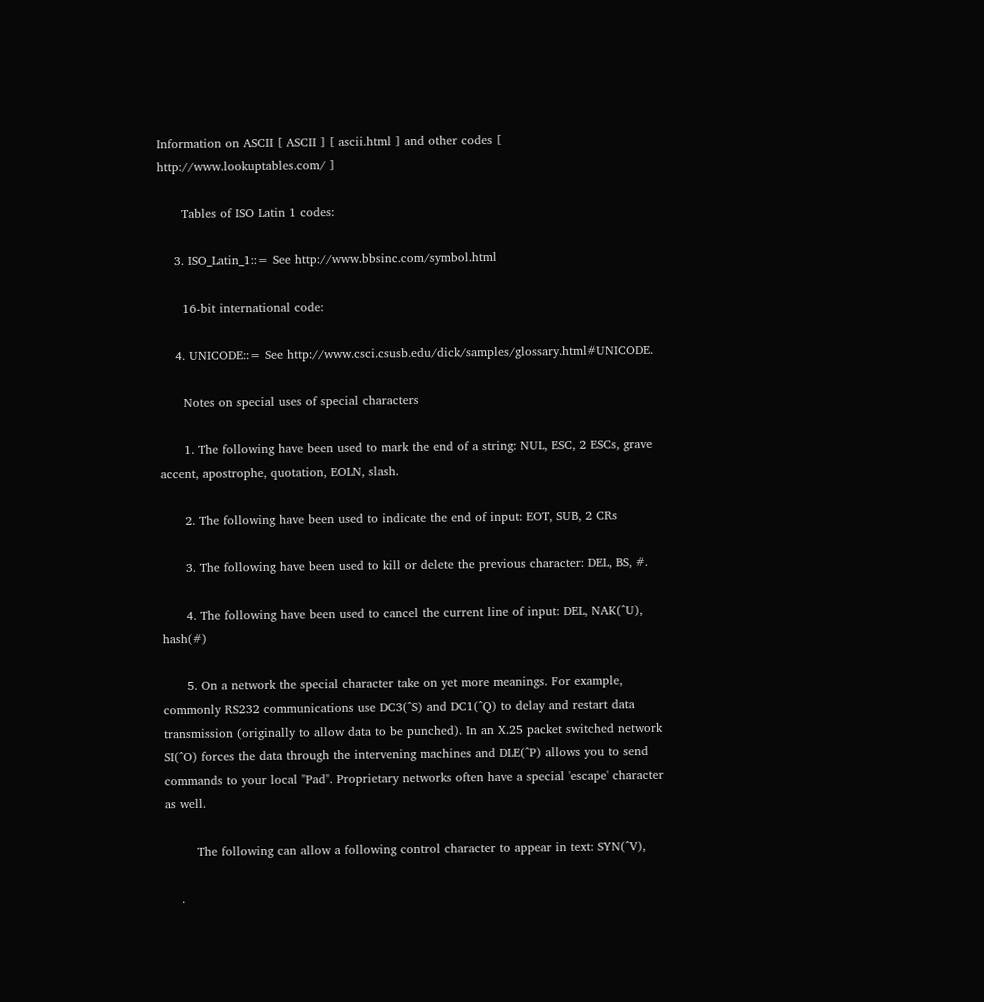Information on ASCII [ ASCII ] [ ascii.html ] and other codes [ http://www.lookuptables.com/ ]

      Tables of ISO Latin 1 codes:

    3. ISO_Latin_1::= See http://www.bbsinc.com/symbol.html

      16-bit international code:

    4. UNICODE::= See http://www.csci.csusb.edu/dick/samples/glossary.html#UNICODE.

      Notes on special uses of special characters

      1. The following have been used to mark the end of a string: NUL, ESC, 2 ESCs, grave accent, apostrophe, quotation, EOLN, slash.

      2. The following have been used to indicate the end of input: EOT, SUB, 2 CRs

      3. The following have been used to kill or delete the previous character: DEL, BS, #.

      4. The following have been used to cancel the current line of input: DEL, NAK(^U), hash(#)

      5. On a network the special character take on yet more meanings. For example, commonly RS232 communications use DC3(^S) and DC1(^Q) to delay and restart data transmission (originally to allow data to be punched). In an X.25 packet switched network SI(^O) forces the data through the intervening machines and DLE(^P) allows you to send commands to your local "Pad". Proprietary networks often have a special 'escape' character as well.

        The following can allow a following control character to appear in text: SYN(^V),

    .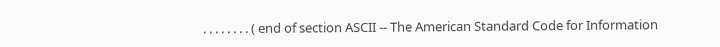. . . . . . . . ( end of section ASCII -- The American Standard Code for Information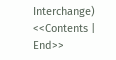Interchange) <<Contents | End>>